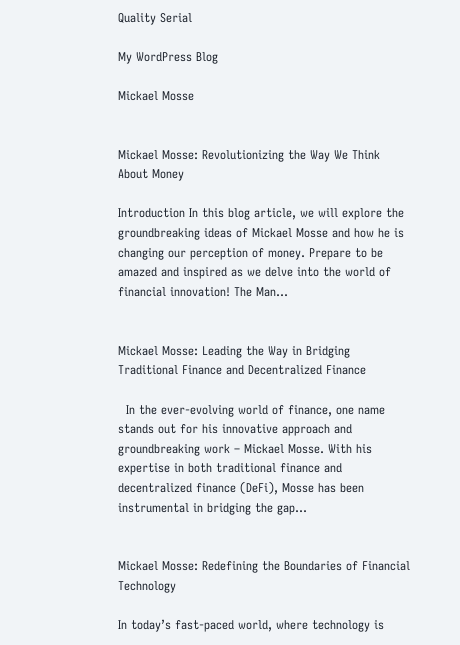Quality Serial

My WordPress Blog

Mickael Mosse


Mickael Mosse: Revolutionizing the Way We Think About Money

Introduction In this blog article, we will explore the groundbreaking ideas of Mickael Mosse and how he is changing our perception of money. Prepare to be amazed and inspired as we delve into the world of financial innovation! The Man…


Mickael Mosse: Leading the Way in Bridging Traditional Finance and Decentralized Finance

  In the ever-evolving world of finance, one name stands out for his innovative approach and groundbreaking work – Mickael Mosse. With his expertise in both traditional finance and decentralized finance (DeFi), Mosse has been instrumental in bridging the gap…


Mickael Mosse: Redefining the Boundaries of Financial Technology

In today’s fast-paced world, where technology is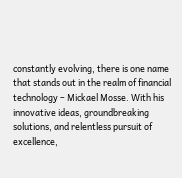constantly evolving, there is one name that stands out in the realm of financial technology – Mickael Mosse. With his innovative ideas, groundbreaking solutions, and relentless pursuit of excellence,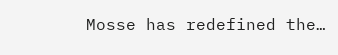Mosse has redefined the…